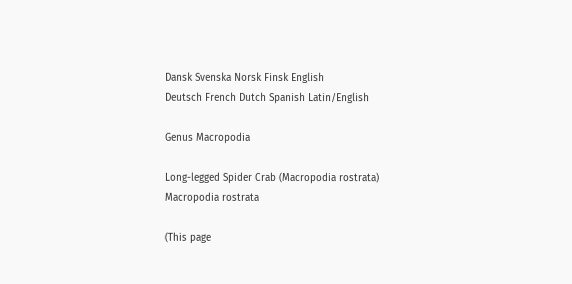Dansk Svenska Norsk Finsk English
Deutsch French Dutch Spanish Latin/English

Genus Macropodia

Long-legged Spider Crab (Macropodia rostrata)
Macropodia rostrata

(This page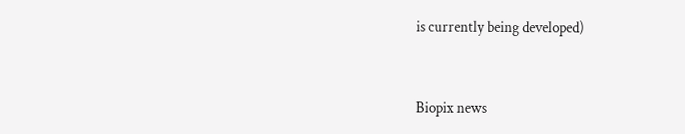is currently being developed)


Biopix news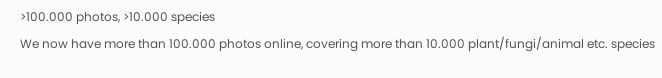>100.000 photos, >10.000 species
We now have more than 100.000 photos online, covering more than 10.000 plant/fungi/animal etc. species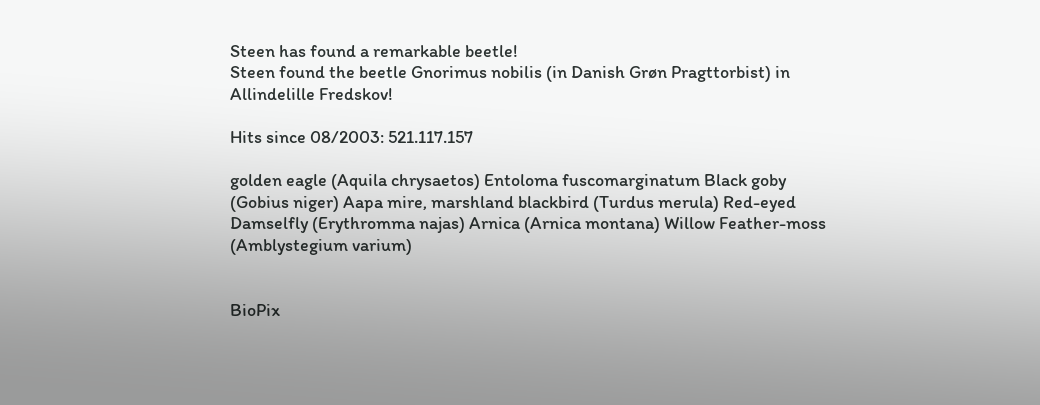Steen has found a remarkable beetle!
Steen found the beetle Gnorimus nobilis (in Danish Grøn Pragttorbist) in Allindelille Fredskov!

Hits since 08/2003: 521.117.157

golden eagle (Aquila chrysaetos) Entoloma fuscomarginatum Black goby   (Gobius niger) Aapa mire, marshland blackbird (Turdus merula) Red-eyed Damselfly (Erythromma najas) Arnica (Arnica montana) Willow Feather-moss (Amblystegium varium)


BioPix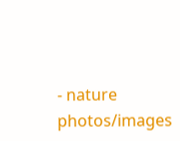- nature photos/images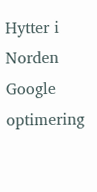Hytter i Norden Google optimering